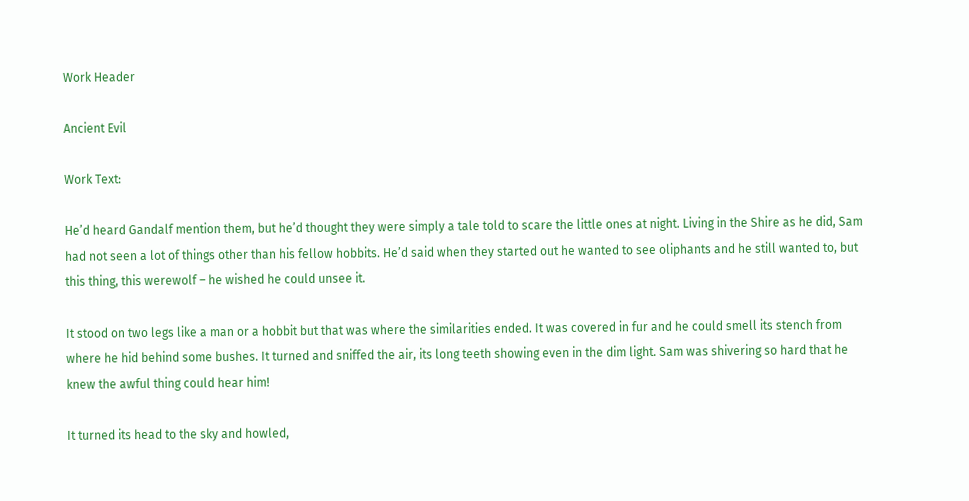Work Header

Ancient Evil

Work Text:

He’d heard Gandalf mention them, but he’d thought they were simply a tale told to scare the little ones at night. Living in the Shire as he did, Sam had not seen a lot of things other than his fellow hobbits. He’d said when they started out he wanted to see oliphants and he still wanted to, but this thing, this werewolf – he wished he could unsee it.

It stood on two legs like a man or a hobbit but that was where the similarities ended. It was covered in fur and he could smell its stench from where he hid behind some bushes. It turned and sniffed the air, its long teeth showing even in the dim light. Sam was shivering so hard that he knew the awful thing could hear him!

It turned its head to the sky and howled,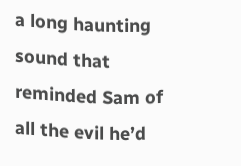a long haunting sound that reminded Sam of all the evil he’d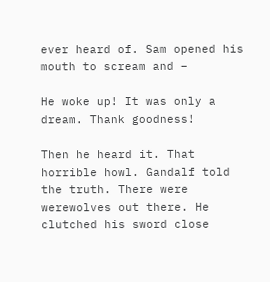ever heard of. Sam opened his mouth to scream and –

He woke up! It was only a dream. Thank goodness!

Then he heard it. That horrible howl. Gandalf told the truth. There were werewolves out there. He clutched his sword close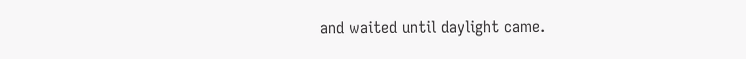and waited until daylight came.